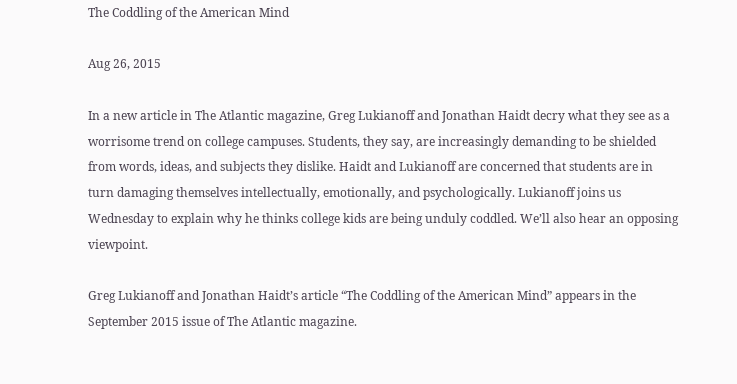The Coddling of the American Mind

Aug 26, 2015

In a new article in The Atlantic magazine, Greg Lukianoff and Jonathan Haidt decry what they see as a worrisome trend on college campuses. Students, they say, are increasingly demanding to be shielded from words, ideas, and subjects they dislike. Haidt and Lukianoff are concerned that students are in turn damaging themselves intellectually, emotionally, and psychologically. Lukianoff joins us Wednesday to explain why he thinks college kids are being unduly coddled. We’ll also hear an opposing viewpoint.

Greg Lukianoff and Jonathan Haidt’s article “The Coddling of the American Mind” appears in the September 2015 issue of The Atlantic magazine.